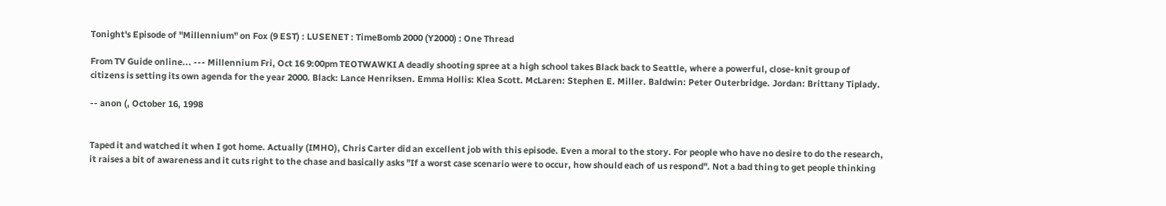Tonight's Episode of "Millennium" on Fox (9 EST) : LUSENET : TimeBomb 2000 (Y2000) : One Thread

From TV Guide online... --- Millennium Fri, Oct 16 9:00pm TEOTWAWKI A deadly shooting spree at a high school takes Black back to Seattle, where a powerful, close-knit group of citizens is setting its own agenda for the year 2000. Black: Lance Henriksen. Emma Hollis: Klea Scott. McLaren: Stephen E. Miller. Baldwin: Peter Outerbridge. Jordan: Brittany Tiplady.

-- anon (, October 16, 1998


Taped it and watched it when I got home. Actually (IMHO), Chris Carter did an excellent job with this episode. Even a moral to the story. For people who have no desire to do the research, it raises a bit of awareness and it cuts right to the chase and basically asks "If a worst case scenario were to occur, how should each of us respond". Not a bad thing to get people thinking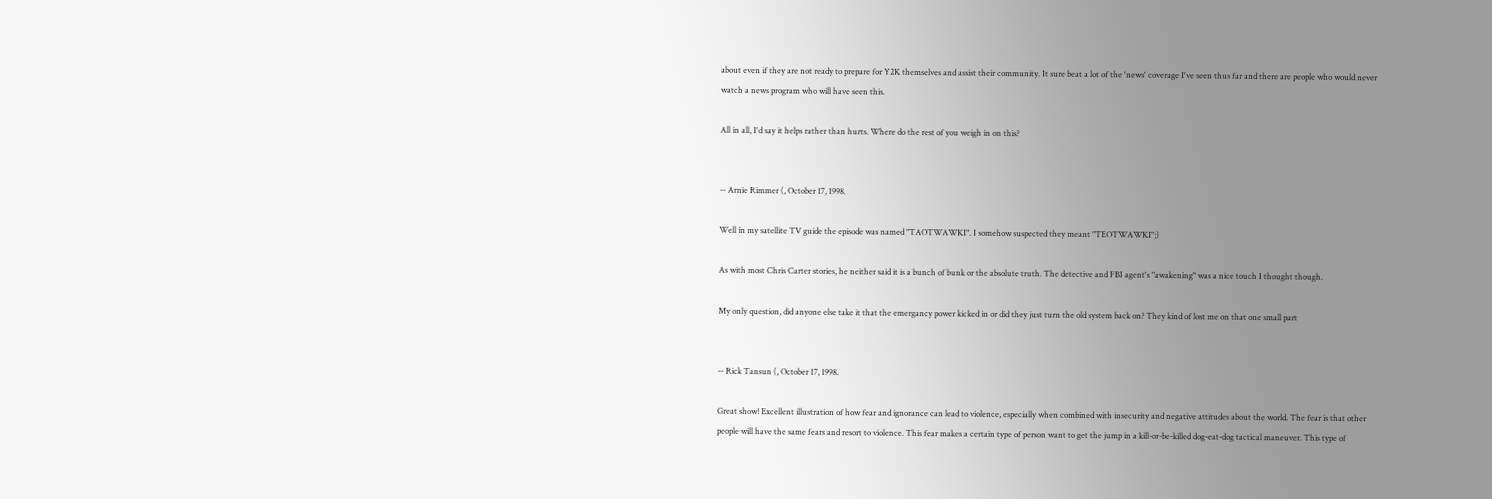about even if they are not ready to prepare for Y2K themselves and assist their community. It sure beat a lot of the 'news' coverage I've seen thus far and there are people who would never watch a news program who will have seen this.

All in all, I'd say it helps rather than hurts. Where do the rest of you weigh in on this?


-- Arnie Rimmer (, October 17, 1998.

Well in my satellite TV guide the episode was named "TAOTWAWKI". I somehow suspected they meant "TEOTWAWKI";)

As with most Chris Carter stories, he neither said it is a bunch of bunk or the absolute truth. The detective and FBI agent's "awakening" was a nice touch I thought though.

My only question, did anyone else take it that the emergancy power kicked in or did they just turn the old system back on? They kind of lost me on that one small part


-- Rick Tansun (, October 17, 1998.

Great show! Excellent illustration of how fear and ignorance can lead to violence, especially when combined with insecurity and negative attitudes about the world. The fear is that other people will have the same fears and resort to violence. This fear makes a certain type of person want to get the jump in a kill-or-be-killed dog-eat-dog tactical maneuver. This type of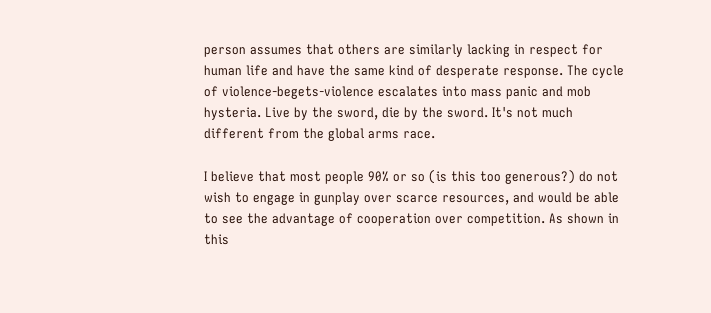person assumes that others are similarly lacking in respect for human life and have the same kind of desperate response. The cycle of violence-begets-violence escalates into mass panic and mob hysteria. Live by the sword, die by the sword. It's not much different from the global arms race.

I believe that most people 90% or so (is this too generous?) do not wish to engage in gunplay over scarce resources, and would be able to see the advantage of cooperation over competition. As shown in this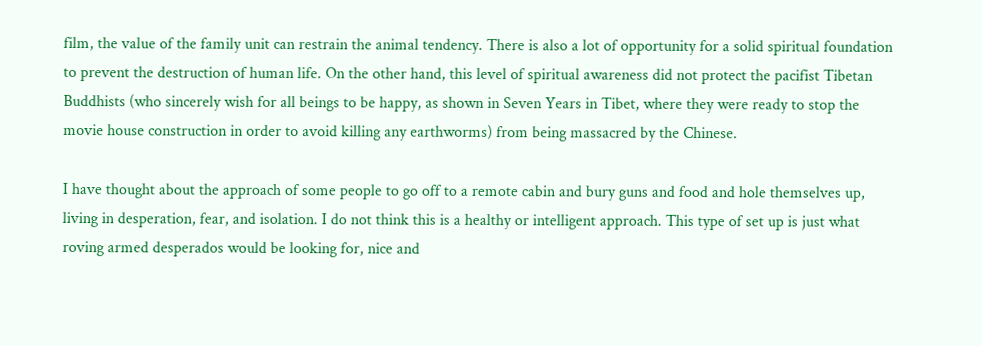film, the value of the family unit can restrain the animal tendency. There is also a lot of opportunity for a solid spiritual foundation to prevent the destruction of human life. On the other hand, this level of spiritual awareness did not protect the pacifist Tibetan Buddhists (who sincerely wish for all beings to be happy, as shown in Seven Years in Tibet, where they were ready to stop the movie house construction in order to avoid killing any earthworms) from being massacred by the Chinese.

I have thought about the approach of some people to go off to a remote cabin and bury guns and food and hole themselves up, living in desperation, fear, and isolation. I do not think this is a healthy or intelligent approach. This type of set up is just what roving armed desperados would be looking for, nice and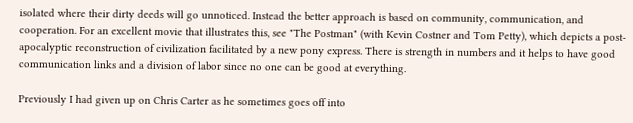isolated where their dirty deeds will go unnoticed. Instead the better approach is based on community, communication, and cooperation. For an excellent movie that illustrates this, see "The Postman" (with Kevin Costner and Tom Petty), which depicts a post-apocalyptic reconstruction of civilization facilitated by a new pony express. There is strength in numbers and it helps to have good communication links and a division of labor since no one can be good at everything.

Previously I had given up on Chris Carter as he sometimes goes off into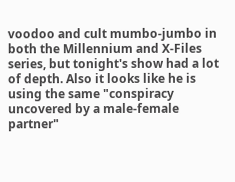voodoo and cult mumbo-jumbo in both the Millennium and X-Files series, but tonight's show had a lot of depth. Also it looks like he is using the same "conspiracy uncovered by a male-female partner"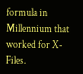formula in Millennium that worked for X-Files.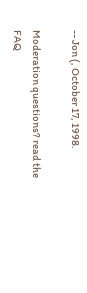-- Jon (, October 17, 1998.

Moderation questions? read the FAQ